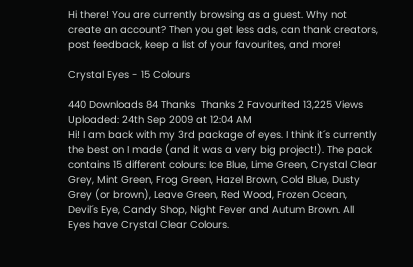Hi there! You are currently browsing as a guest. Why not create an account? Then you get less ads, can thank creators, post feedback, keep a list of your favourites, and more!

Crystal Eyes - 15 Colours

440 Downloads 84 Thanks  Thanks 2 Favourited 13,225 Views
Uploaded: 24th Sep 2009 at 12:04 AM
Hi! I am back with my 3rd package of eyes. I think it´s currently the best on I made (and it was a very big project!). The pack contains 15 different colours: Ice Blue, Lime Green, Crystal Clear Grey, Mint Green, Frog Green, Hazel Brown, Cold Blue, Dusty Grey (or brown), Leave Green, Red Wood, Frozen Ocean, Devil´s Eye, Candy Shop, Night Fever and Autum Brown. All Eyes have Crystal Clear Colours.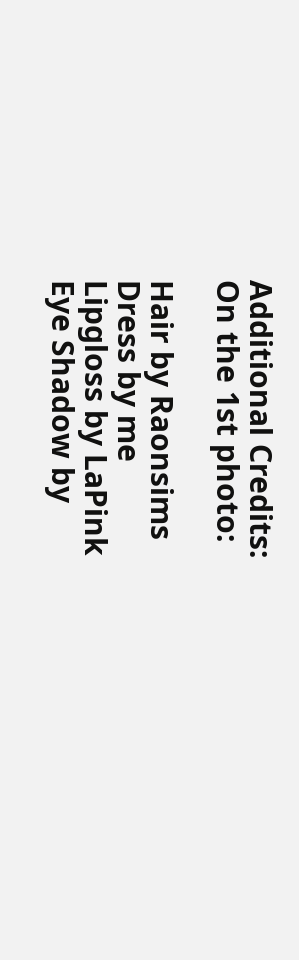Additional Credits:
On the 1st photo:

Hair by Raonsims
Dress by me
Lipgloss by LaPink
Eye Shadow by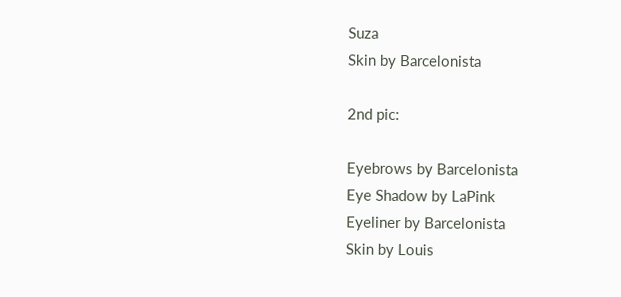Suza
Skin by Barcelonista

2nd pic:

Eyebrows by Barcelonista
Eye Shadow by LaPink
Eyeliner by Barcelonista
Skin by Louis